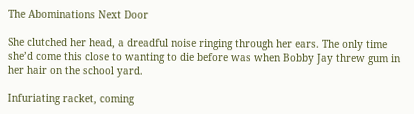The Abominations Next Door

She clutched her head, a dreadful noise ringing through her ears. The only time she’d come this close to wanting to die before was when Bobby Jay threw gum in her hair on the school yard.

Infuriating racket, coming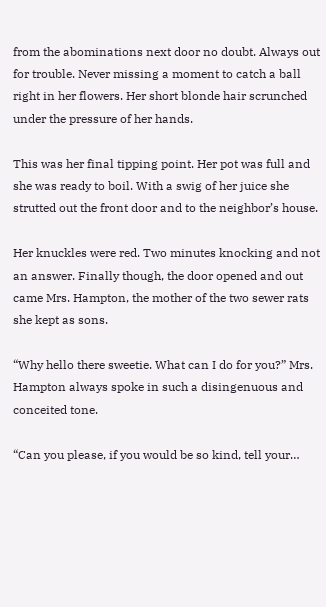from the abominations next door no doubt. Always out for trouble. Never missing a moment to catch a ball right in her flowers. Her short blonde hair scrunched under the pressure of her hands.

This was her final tipping point. Her pot was full and she was ready to boil. With a swig of her juice she strutted out the front door and to the neighbor’s house.

Her knuckles were red. Two minutes knocking and not an answer. Finally though, the door opened and out came Mrs. Hampton, the mother of the two sewer rats she kept as sons.

“Why hello there sweetie. What can I do for you?” Mrs. Hampton always spoke in such a disingenuous and conceited tone.

“Can you please, if you would be so kind, tell your…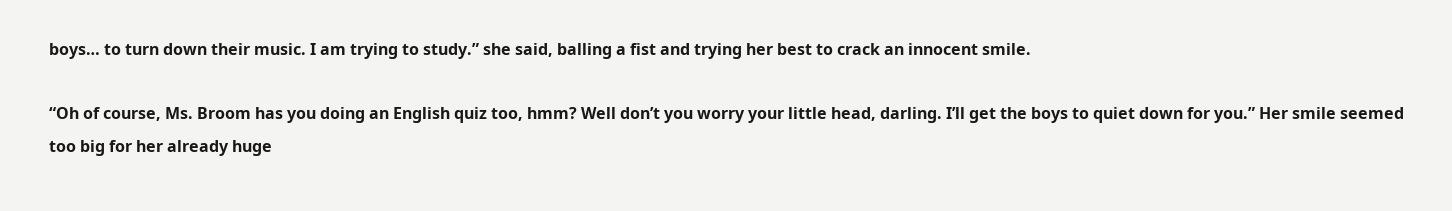boys… to turn down their music. I am trying to study.” she said, balling a fist and trying her best to crack an innocent smile.

“Oh of course, Ms. Broom has you doing an English quiz too, hmm? Well don’t you worry your little head, darling. I’ll get the boys to quiet down for you.” Her smile seemed too big for her already huge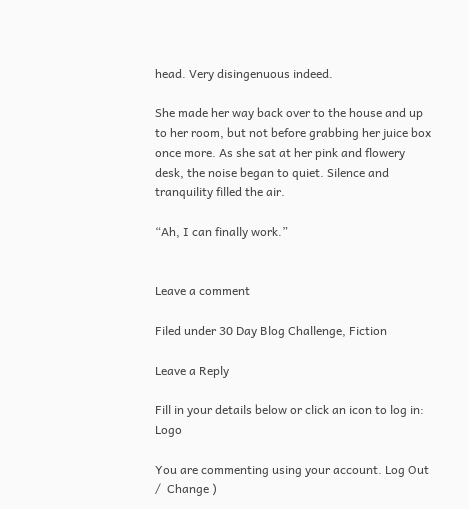head. Very disingenuous indeed.

She made her way back over to the house and up to her room, but not before grabbing her juice box once more. As she sat at her pink and flowery desk, the noise began to quiet. Silence and tranquility filled the air.

“Ah, I can finally work.”


Leave a comment

Filed under 30 Day Blog Challenge, Fiction

Leave a Reply

Fill in your details below or click an icon to log in: Logo

You are commenting using your account. Log Out /  Change )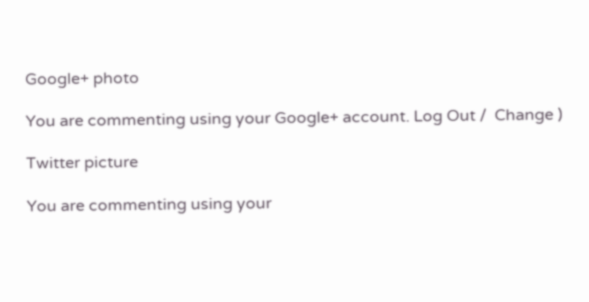Google+ photo

You are commenting using your Google+ account. Log Out /  Change )

Twitter picture

You are commenting using your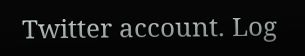Twitter account. Log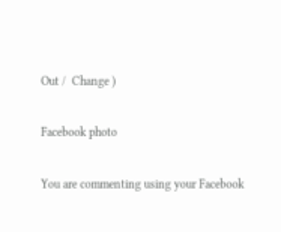Out /  Change )

Facebook photo

You are commenting using your Facebook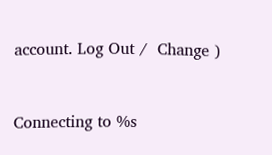account. Log Out /  Change )


Connecting to %s